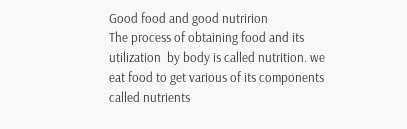Good food and good nutririon
The process of obtaining food and its utilization  by body is called nutrition. we eat food to get various of its components called nutrients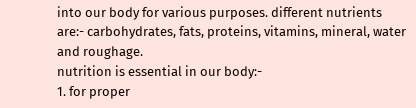into our body for various purposes. different nutrients  are:- carbohydrates, fats, proteins, vitamins, mineral, water and roughage.
nutrition is essential in our body:-
1. for proper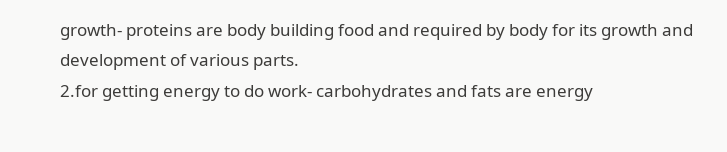growth- proteins are body building food and required by body for its growth and development of various parts.
2.for getting energy to do work- carbohydrates and fats are energy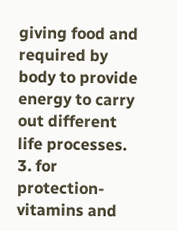giving food and required by body to provide energy to carry out different life processes.
3. for protection- vitamins and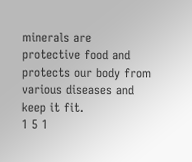minerals are protective food and protects our body from various diseases and keep it fit.
1 5 1